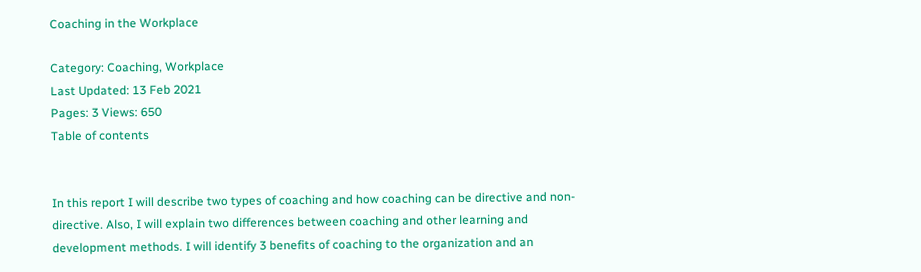Coaching in the Workplace

Category: Coaching, Workplace
Last Updated: 13 Feb 2021
Pages: 3 Views: 650
Table of contents


In this report I will describe two types of coaching and how coaching can be directive and non-directive. Also, I will explain two differences between coaching and other learning and development methods. I will identify 3 benefits of coaching to the organization and an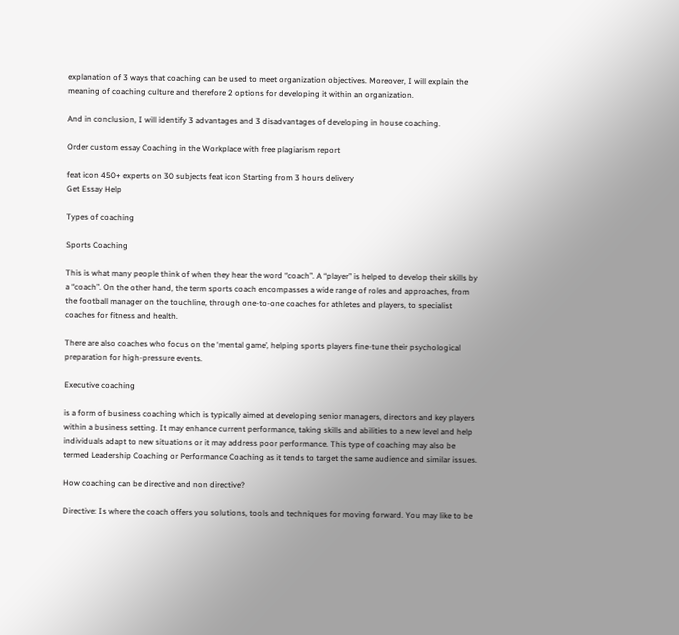explanation of 3 ways that coaching can be used to meet organization objectives. Moreover, I will explain the meaning of coaching culture and therefore 2 options for developing it within an organization.

And in conclusion, I will identify 3 advantages and 3 disadvantages of developing in house coaching.

Order custom essay Coaching in the Workplace with free plagiarism report

feat icon 450+ experts on 30 subjects feat icon Starting from 3 hours delivery
Get Essay Help

Types of coaching

Sports Coaching

This is what many people think of when they hear the word “coach”. A “player” is helped to develop their skills by a “coach”. On the other hand, the term sports coach encompasses a wide range of roles and approaches, from the football manager on the touchline, through one-to-one coaches for athletes and players, to specialist coaches for fitness and health.

There are also coaches who focus on the ‘mental game’, helping sports players fine-tune their psychological preparation for high-pressure events.

Executive coaching

is a form of business coaching which is typically aimed at developing senior managers, directors and key players within a business setting. It may enhance current performance, taking skills and abilities to a new level and help individuals adapt to new situations or it may address poor performance. This type of coaching may also be termed Leadership Coaching or Performance Coaching as it tends to target the same audience and similar issues.

How coaching can be directive and non directive?

Directive: Is where the coach offers you solutions, tools and techniques for moving forward. You may like to be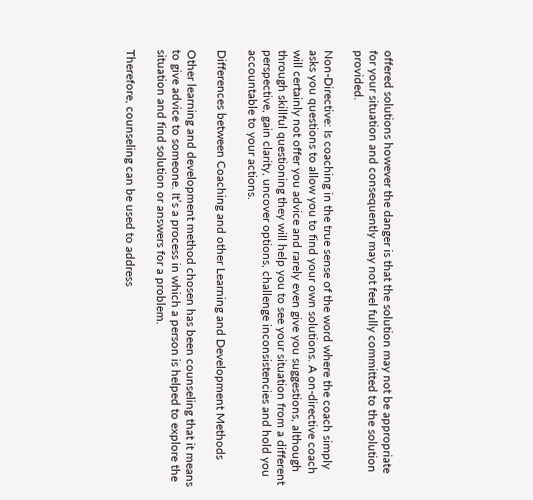offered solutions however the danger is that the solution may not be appropriate for your situation and consequently may not feel fully committed to the solution provided.

Non-Directive: Is coaching in the true sense of the word where the coach simply asks you questions to allow you to find your own solutions. A on-directive coach will certainly not offer you advice and rarely even give you suggestions, although through skillful questioning they will help you to see your situation from a different perspective, gain clarity, uncover options, challenge inconsistencies and hold you accountable to your actions.

Differences between Coaching and other Learning and Development Methods

Other learning and development method chosen has been counseling that it means to give advice to someone. It’s a process in which a person is helped to explore the situation and find solution or answers for a problem.

Therefore, counseling can be used to address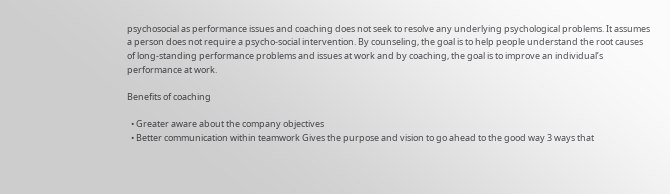psychosocial as performance issues and coaching does not seek to resolve any underlying psychological problems. It assumes a person does not require a psycho-social intervention. By counseling, the goal is to help people understand the root causes of long-standing performance problems and issues at work and by coaching, the goal is to improve an individual’s performance at work.

Benefits of coaching

  • Greater aware about the company objectives
  • Better communication within teamwork Gives the purpose and vision to go ahead to the good way 3 ways that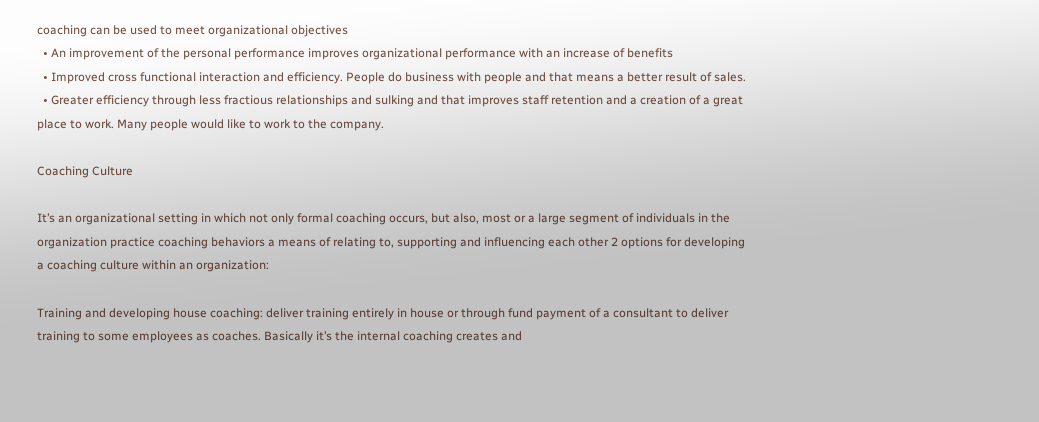coaching can be used to meet organizational objectives
  • An improvement of the personal performance improves organizational performance with an increase of benefits
  • Improved cross functional interaction and efficiency. People do business with people and that means a better result of sales.
  • Greater efficiency through less fractious relationships and sulking and that improves staff retention and a creation of a great place to work. Many people would like to work to the company.

Coaching Culture

It’s an organizational setting in which not only formal coaching occurs, but also, most or a large segment of individuals in the organization practice coaching behaviors a means of relating to, supporting and influencing each other 2 options for developing a coaching culture within an organization:

Training and developing house coaching: deliver training entirely in house or through fund payment of a consultant to deliver training to some employees as coaches. Basically it’s the internal coaching creates and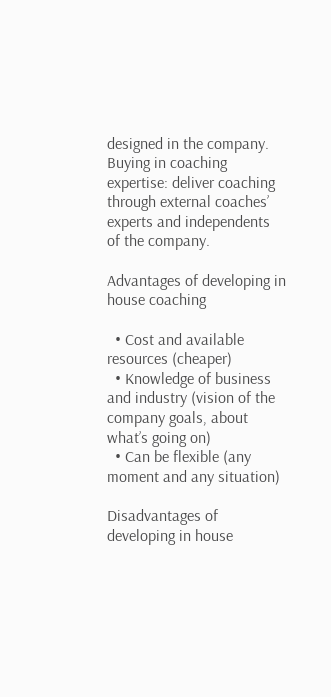designed in the company. Buying in coaching expertise: deliver coaching through external coaches’ experts and independents of the company.

Advantages of developing in house coaching

  • Cost and available resources (cheaper)
  • Knowledge of business and industry (vision of the company goals, about what’s going on)
  • Can be flexible (any moment and any situation)

Disadvantages of developing in house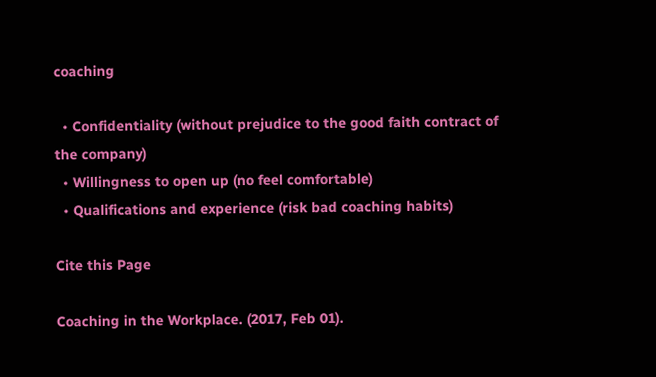coaching

  • Confidentiality (without prejudice to the good faith contract of the company)
  • Willingness to open up (no feel comfortable)
  • Qualifications and experience (risk bad coaching habits)

Cite this Page

Coaching in the Workplace. (2017, Feb 01).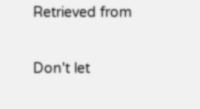Retrieved from

Don't let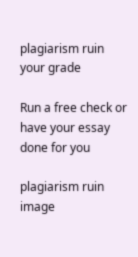plagiarism ruin your grade

Run a free check or have your essay done for you

plagiarism ruin image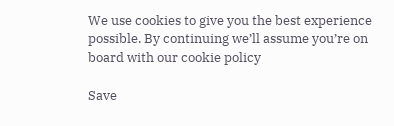We use cookies to give you the best experience possible. By continuing we’ll assume you’re on board with our cookie policy

Save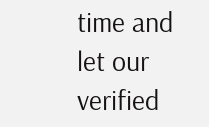time and let our verified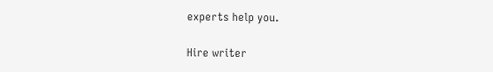experts help you.

Hire writer